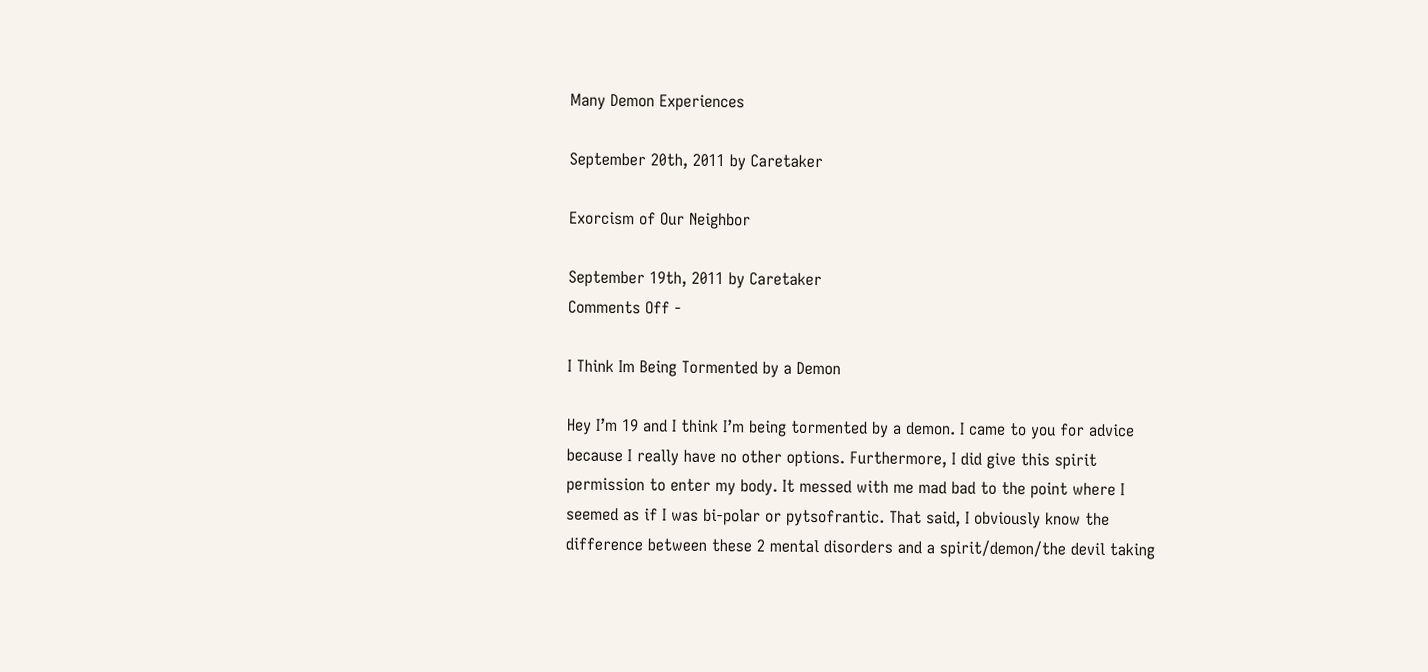Many Demon Experiences

September 20th, 2011 by Caretaker

Exorcism of Our Neighbor

September 19th, 2011 by Caretaker
Comments Off -

I Think Im Being Tormented by a Demon

Hey I’m 19 and I think I’m being tormented by a demon. I came to you for advice because I really have no other options. Furthermore, I did give this spirit permission to enter my body. It messed with me mad bad to the point where I seemed as if I was bi-polar or pytsofrantic. That said, I obviously know the difference between these 2 mental disorders and a spirit/demon/the devil taking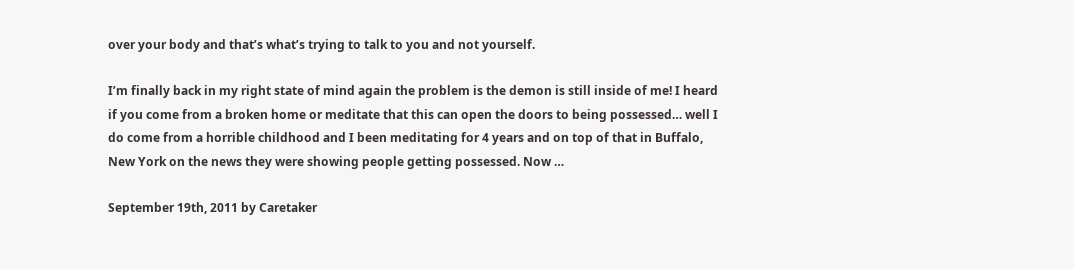over your body and that’s what’s trying to talk to you and not yourself.

I’m finally back in my right state of mind again the problem is the demon is still inside of me! I heard if you come from a broken home or meditate that this can open the doors to being possessed… well I do come from a horrible childhood and I been meditating for 4 years and on top of that in Buffalo, New York on the news they were showing people getting possessed. Now …

September 19th, 2011 by Caretaker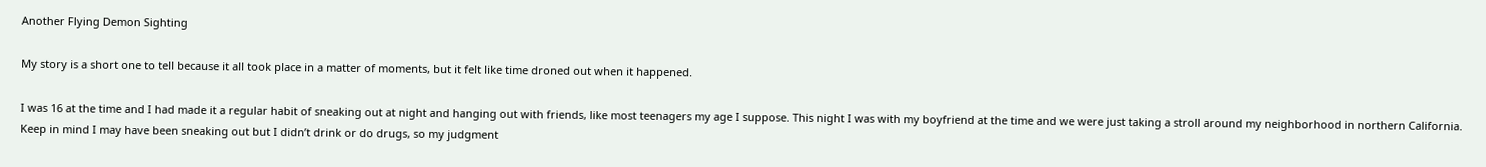Another Flying Demon Sighting

My story is a short one to tell because it all took place in a matter of moments, but it felt like time droned out when it happened.

I was 16 at the time and I had made it a regular habit of sneaking out at night and hanging out with friends, like most teenagers my age I suppose. This night I was with my boyfriend at the time and we were just taking a stroll around my neighborhood in northern California. Keep in mind I may have been sneaking out but I didn’t drink or do drugs, so my judgment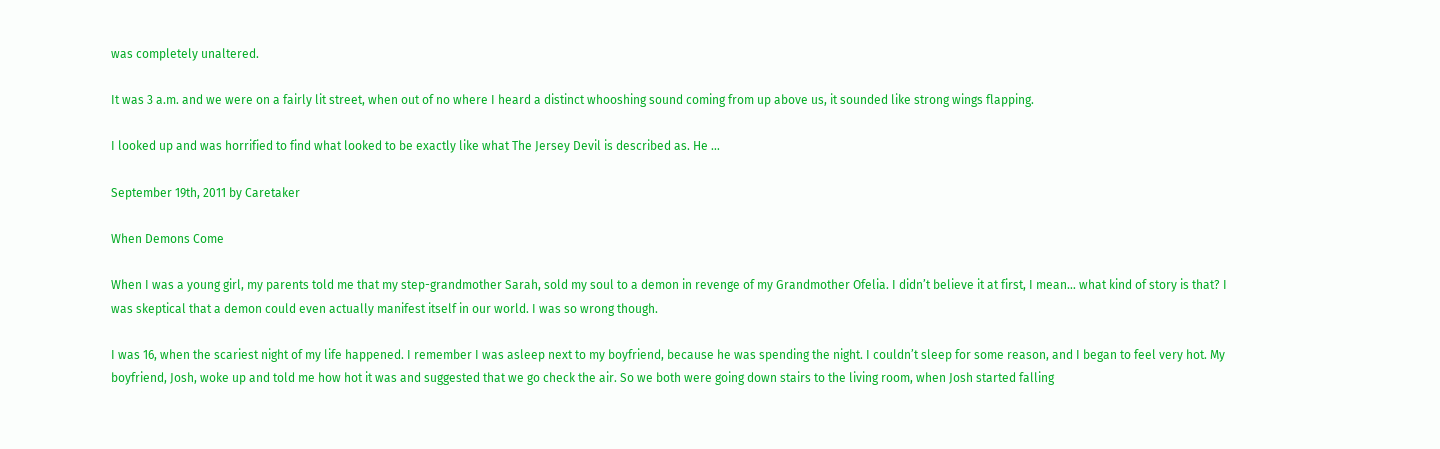was completely unaltered.

It was 3 a.m. and we were on a fairly lit street, when out of no where I heard a distinct whooshing sound coming from up above us, it sounded like strong wings flapping.

I looked up and was horrified to find what looked to be exactly like what The Jersey Devil is described as. He …

September 19th, 2011 by Caretaker

When Demons Come

When I was a young girl, my parents told me that my step-grandmother Sarah, sold my soul to a demon in revenge of my Grandmother Ofelia. I didn’t believe it at first, I mean… what kind of story is that? I was skeptical that a demon could even actually manifest itself in our world. I was so wrong though.

I was 16, when the scariest night of my life happened. I remember I was asleep next to my boyfriend, because he was spending the night. I couldn’t sleep for some reason, and I began to feel very hot. My boyfriend, Josh, woke up and told me how hot it was and suggested that we go check the air. So we both were going down stairs to the living room, when Josh started falling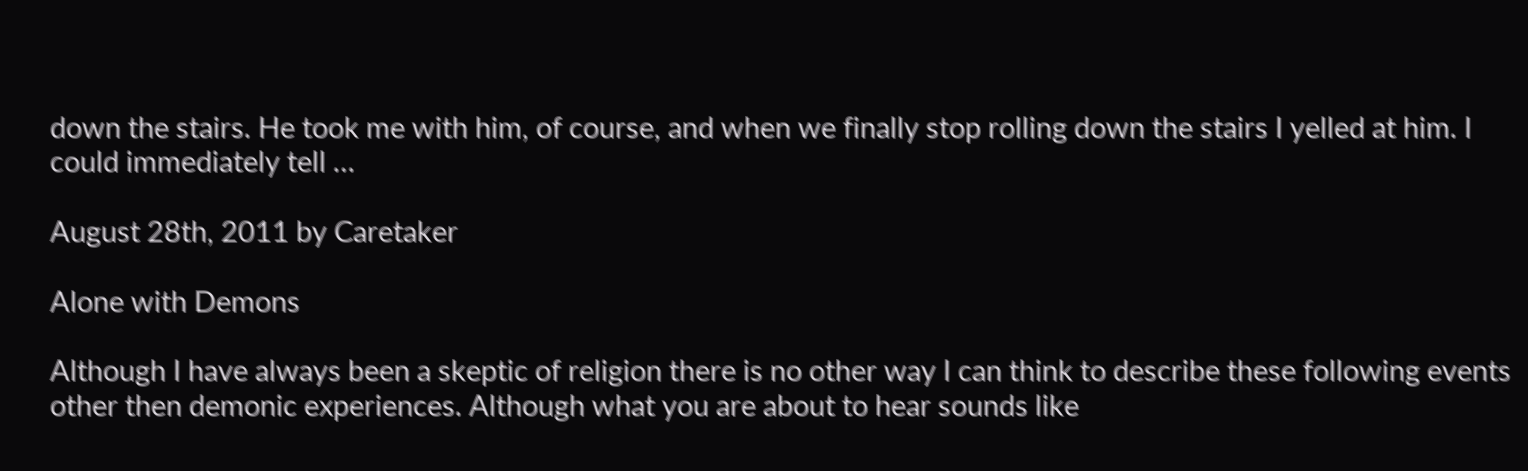down the stairs. He took me with him, of course, and when we finally stop rolling down the stairs I yelled at him. I could immediately tell …

August 28th, 2011 by Caretaker

Alone with Demons

Although I have always been a skeptic of religion there is no other way I can think to describe these following events other then demonic experiences. Although what you are about to hear sounds like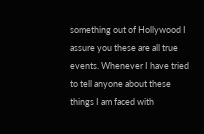something out of Hollywood I assure you these are all true events. Whenever I have tried to tell anyone about these things I am faced with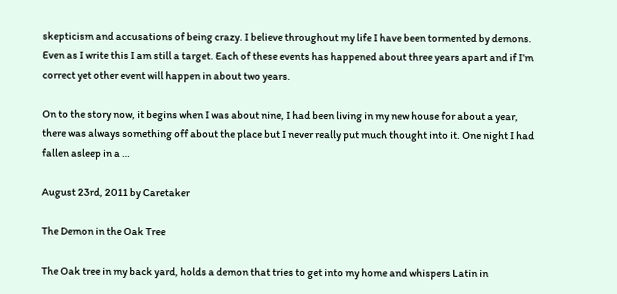skepticism and accusations of being crazy. I believe throughout my life I have been tormented by demons. Even as I write this I am still a target. Each of these events has happened about three years apart and if I’m correct yet other event will happen in about two years.

On to the story now, it begins when I was about nine, I had been living in my new house for about a year, there was always something off about the place but I never really put much thought into it. One night I had fallen asleep in a …

August 23rd, 2011 by Caretaker

The Demon in the Oak Tree

The Oak tree in my back yard, holds a demon that tries to get into my home and whispers Latin in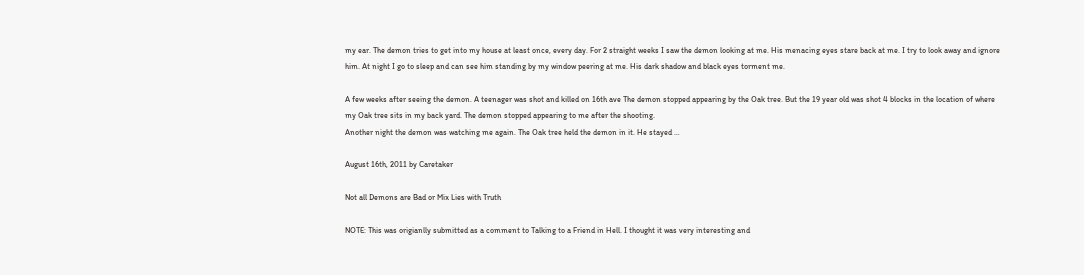my ear. The demon tries to get into my house at least once, every day. For 2 straight weeks I saw the demon looking at me. His menacing eyes stare back at me. I try to look away and ignore him. At night I go to sleep and can see him standing by my window peering at me. His dark shadow and black eyes torment me.

A few weeks after seeing the demon. A teenager was shot and killed on 16th ave The demon stopped appearing by the Oak tree. But the 19 year old was shot 4 blocks in the location of where my Oak tree sits in my back yard. The demon stopped appearing to me after the shooting.
Another night the demon was watching me again. The Oak tree held the demon in it. He stayed …

August 16th, 2011 by Caretaker

Not all Demons are Bad or Mix Lies with Truth

NOTE: This was origianlly submitted as a comment to Talking to a Friend in Hell. I thought it was very interesting and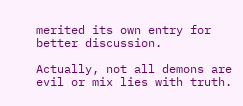merited its own entry for better discussion.

Actually, not all demons are evil or mix lies with truth.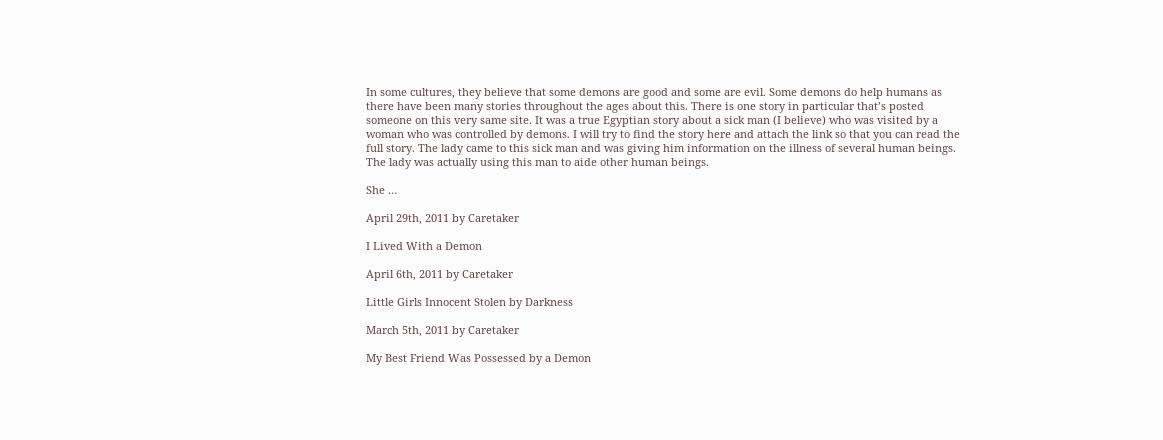In some cultures, they believe that some demons are good and some are evil. Some demons do help humans as there have been many stories throughout the ages about this. There is one story in particular that’s posted someone on this very same site. It was a true Egyptian story about a sick man (I believe) who was visited by a woman who was controlled by demons. I will try to find the story here and attach the link so that you can read the full story. The lady came to this sick man and was giving him information on the illness of several human beings. The lady was actually using this man to aide other human beings.

She …

April 29th, 2011 by Caretaker

I Lived With a Demon

April 6th, 2011 by Caretaker

Little Girls Innocent Stolen by Darkness

March 5th, 2011 by Caretaker

My Best Friend Was Possessed by a Demon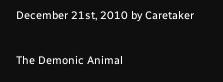December 21st, 2010 by Caretaker

The Demonic Animal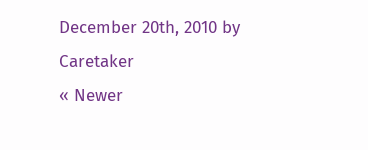December 20th, 2010 by Caretaker
« Newer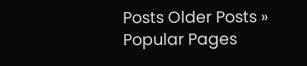Posts Older Posts »
Popular Pages